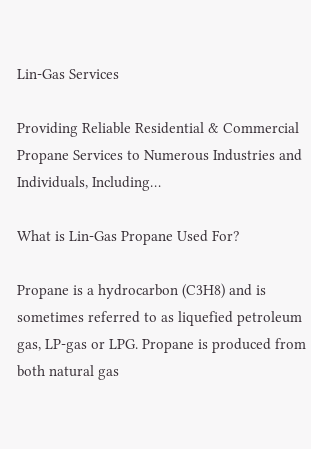Lin-Gas Services

Providing Reliable Residential & Commercial Propane Services to Numerous Industries and Individuals, Including…

What is Lin-Gas Propane Used For?

Propane is a hydrocarbon (C3H8) and is sometimes referred to as liquefied petroleum gas, LP-gas or LPG. Propane is produced from both natural gas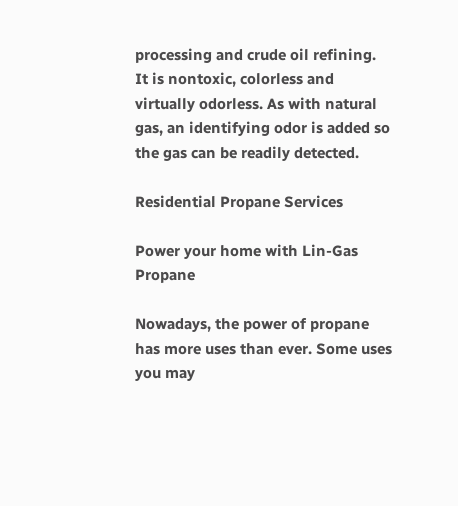processing and crude oil refining. It is nontoxic, colorless and virtually odorless. As with natural gas, an identifying odor is added so the gas can be readily detected.

Residential Propane Services

Power your home with Lin-Gas Propane

Nowadays, the power of propane has more uses than ever. Some uses you may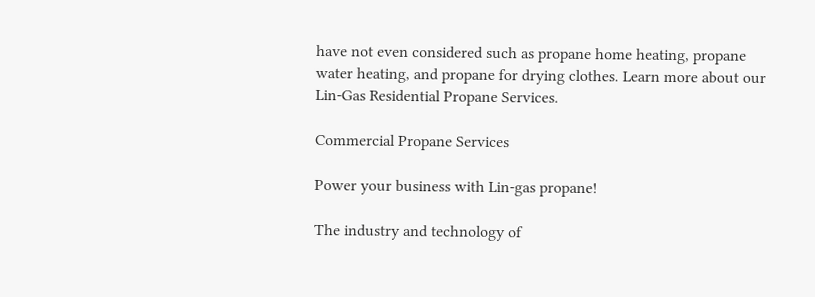have not even considered such as propane home heating, propane water heating, and propane for drying clothes. Learn more about our Lin-Gas Residential Propane Services.

Commercial Propane Services

Power your business with Lin-gas propane!

The industry and technology of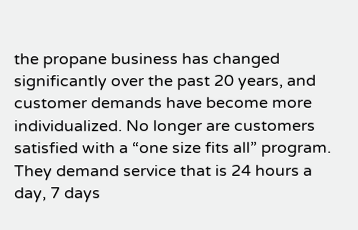the propane business has changed significantly over the past 20 years, and customer demands have become more individualized. No longer are customers satisfied with a “one size fits all” program. They demand service that is 24 hours a day, 7 days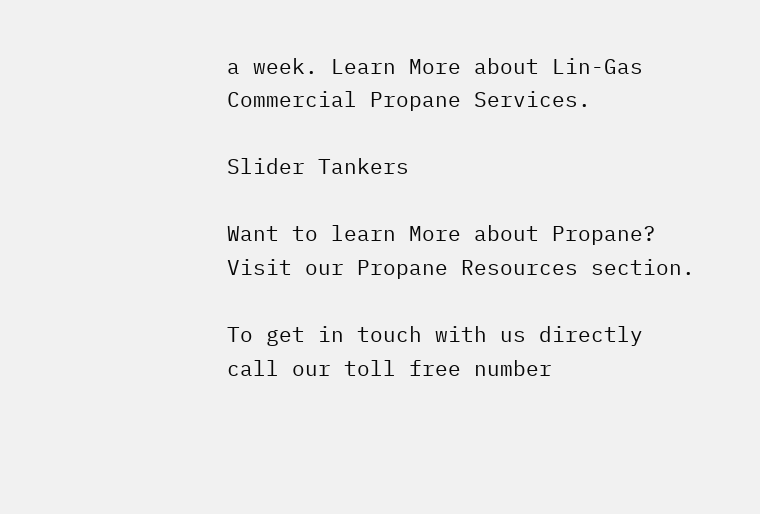a week. Learn More about Lin-Gas Commercial Propane Services.

Slider Tankers

Want to learn More about Propane? Visit our Propane Resources section.

To get in touch with us directly call our toll free number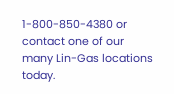1-800-850-4380 or contact one of our many Lin-Gas locations today.